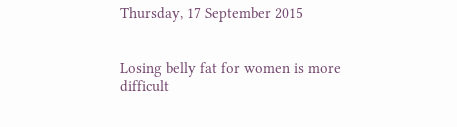Thursday, 17 September 2015


Losing belly fat for women is more difficult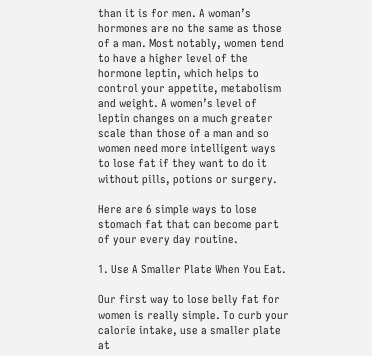than it is for men. A woman’s hormones are no the same as those of a man. Most notably, women tend to have a higher level of the hormone leptin, which helps to control your appetite, metabolism and weight. A women’s level of leptin changes on a much greater scale than those of a man and so women need more intelligent ways to lose fat if they want to do it without pills, potions or surgery.

Here are 6 simple ways to lose stomach fat that can become part of your every day routine.

1. Use A Smaller Plate When You Eat.

Our first way to lose belly fat for women is really simple. To curb your calorie intake, use a smaller plate at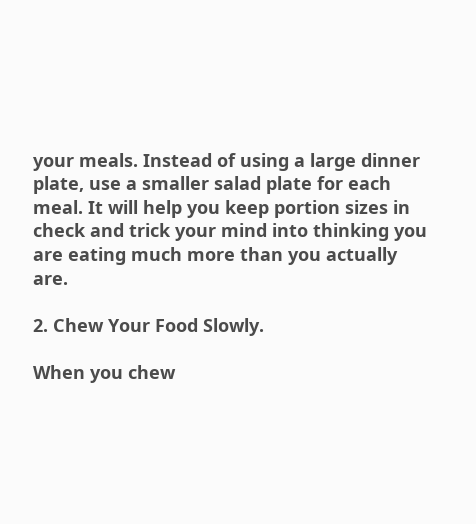your meals. Instead of using a large dinner plate, use a smaller salad plate for each meal. It will help you keep portion sizes in check and trick your mind into thinking you are eating much more than you actually are.

2. Chew Your Food Slowly.

When you chew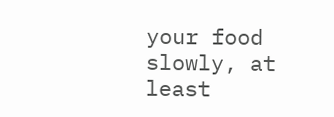your food slowly, at least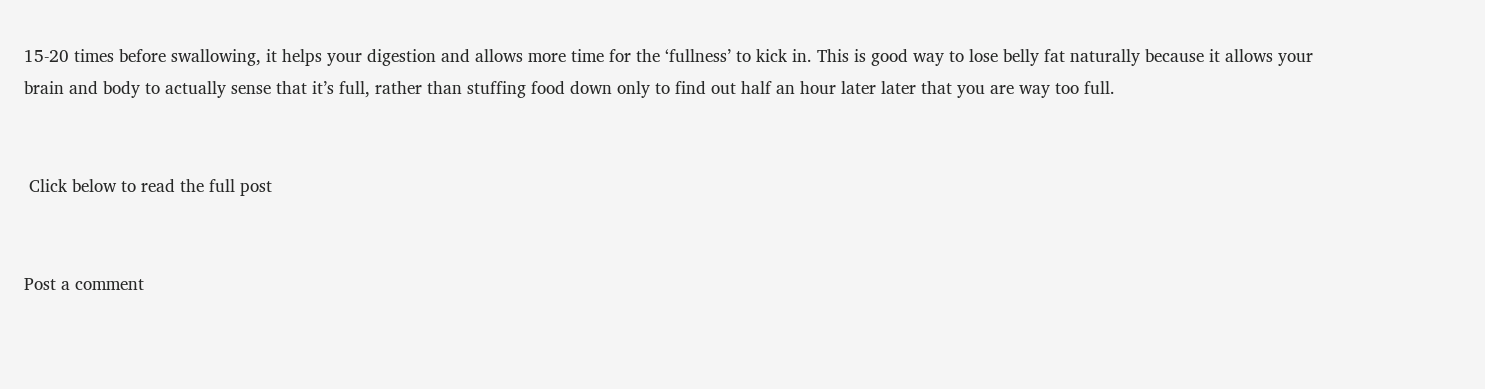15-20 times before swallowing, it helps your digestion and allows more time for the ‘fullness’ to kick in. This is good way to lose belly fat naturally because it allows your brain and body to actually sense that it’s full, rather than stuffing food down only to find out half an hour later later that you are way too full.


 Click below to read the full post


Post a comment